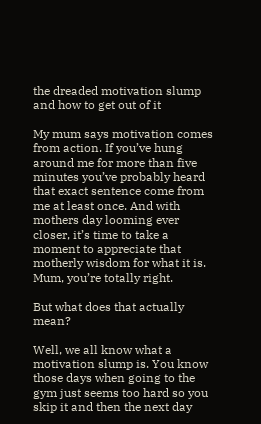the dreaded motivation slump and how to get out of it

My mum says motivation comes from action. If you’ve hung around me for more than five minutes you’ve probably heard that exact sentence come from me at least once. And with mothers day looming ever closer, it’s time to take a moment to appreciate that motherly wisdom for what it is. Mum, you’re totally right.

But what does that actually mean?

Well, we all know what a motivation slump is. You know those days when going to the gym just seems too hard so you skip it and then the next day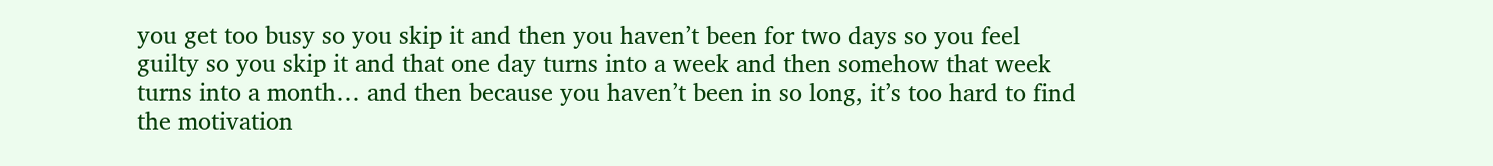you get too busy so you skip it and then you haven’t been for two days so you feel guilty so you skip it and that one day turns into a week and then somehow that week turns into a month… and then because you haven’t been in so long, it’s too hard to find the motivation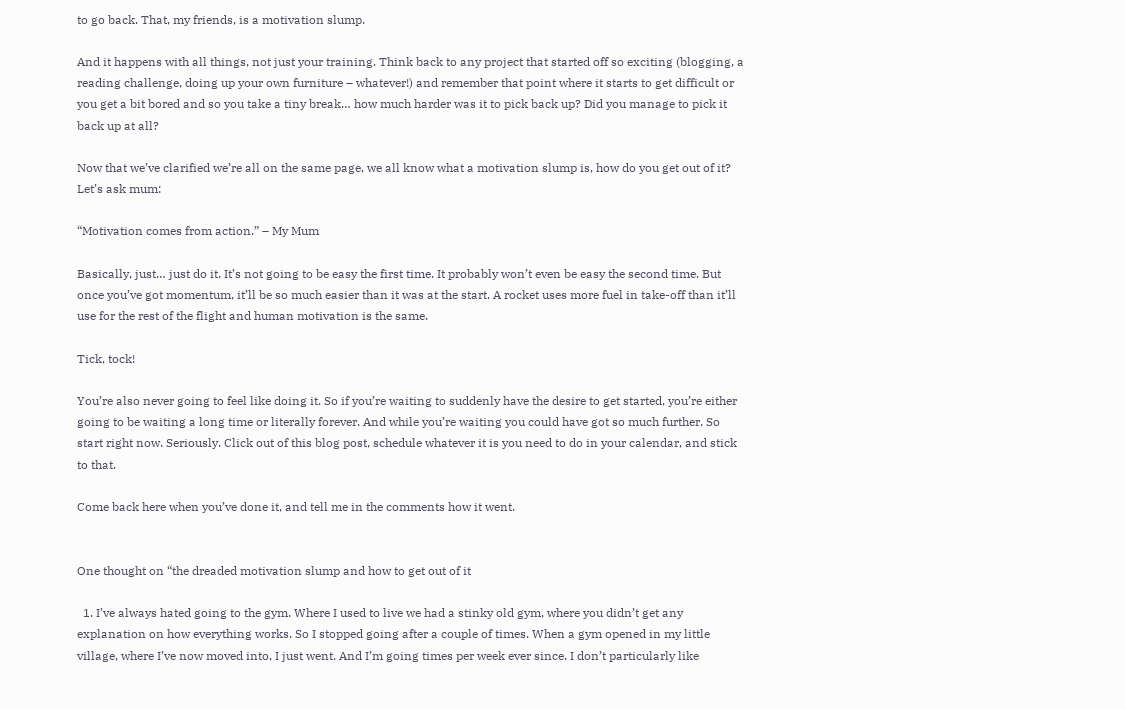to go back. That, my friends, is a motivation slump.

And it happens with all things, not just your training. Think back to any project that started off so exciting (blogging, a reading challenge, doing up your own furniture – whatever!) and remember that point where it starts to get difficult or you get a bit bored and so you take a tiny break… how much harder was it to pick back up? Did you manage to pick it back up at all?

Now that we’ve clarified we’re all on the same page, we all know what a motivation slump is, how do you get out of it? Let’s ask mum:

“Motivation comes from action.” – My Mum

Basically, just… just do it. It’s not going to be easy the first time. It probably won’t even be easy the second time. But once you’ve got momentum, it’ll be so much easier than it was at the start. A rocket uses more fuel in take-off than it’ll use for the rest of the flight and human motivation is the same.

Tick, tock!

You’re also never going to feel like doing it. So if you’re waiting to suddenly have the desire to get started, you’re either going to be waiting a long time or literally forever. And while you’re waiting you could have got so much further. So start right now. Seriously. Click out of this blog post, schedule whatever it is you need to do in your calendar, and stick to that.

Come back here when you’ve done it, and tell me in the comments how it went.


One thought on “the dreaded motivation slump and how to get out of it

  1. I’ve always hated going to the gym. Where I used to live we had a stinky old gym, where you didn’t get any explanation on how everything works. So I stopped going after a couple of times. When a gym opened in my little village, where I’ve now moved into, I just went. And I’m going times per week ever since. I don’t particularly like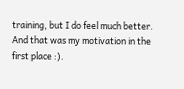training, but I do feel much better. And that was my motivation in the first place :).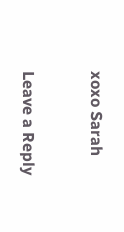xoxo Sarah


Leave a Reply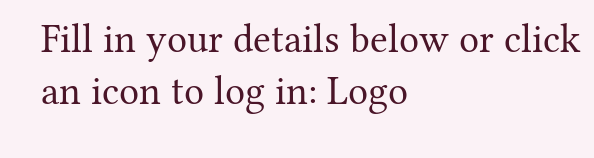Fill in your details below or click an icon to log in: Logo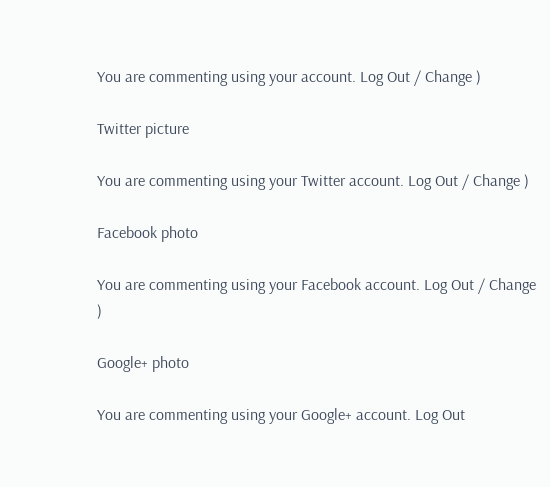You are commenting using your account. Log Out / Change )

Twitter picture

You are commenting using your Twitter account. Log Out / Change )

Facebook photo

You are commenting using your Facebook account. Log Out / Change )

Google+ photo

You are commenting using your Google+ account. Log Out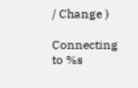/ Change )

Connecting to %s